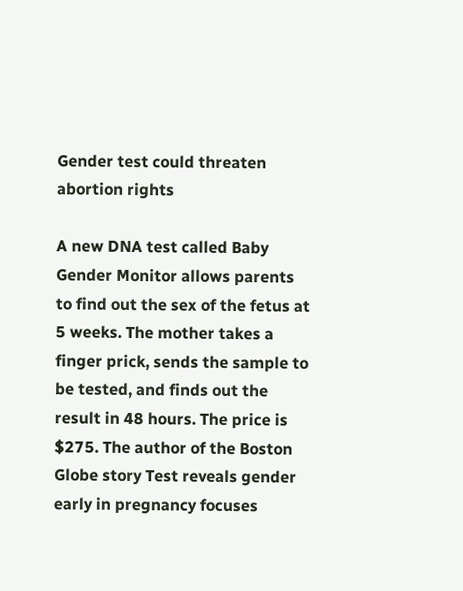Gender test could threaten abortion rights

A new DNA test called Baby Gender Monitor allows parents to find out the sex of the fetus at 5 weeks. The mother takes a finger prick, sends the sample to be tested, and finds out the result in 48 hours. The price is $275. The author of the Boston Globe story Test reveals gender early in pregnancy focuses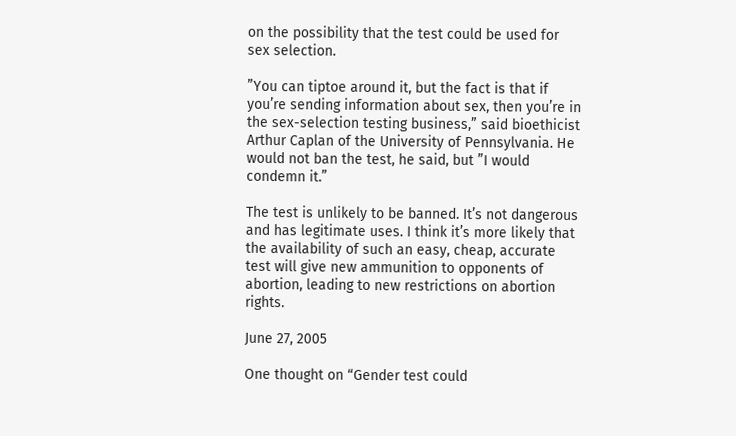on the possibility that the test could be used for sex selection.

”You can tiptoe around it, but the fact is that if you’re sending information about sex, then you’re in the sex-selection testing business,” said bioethicist Arthur Caplan of the University of Pennsylvania. He would not ban the test, he said, but ”I would condemn it.”

The test is unlikely to be banned. It’s not dangerous and has legitimate uses. I think it’s more likely that the availability of such an easy, cheap, accurate test will give new ammunition to opponents of abortion, leading to new restrictions on abortion rights.

June 27, 2005

One thought on “Gender test could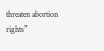threaten abortion rights”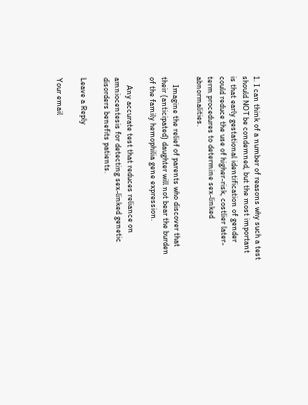1. I can think of a number of reasons why such a test should NOT be condemned, but the most important is that early gestational identification of gender could reduce the use of higher-risk, costlier later-term procedures to determine sex-linked abnormalities.

    Imagine the relief of parents who discover that their (anticipated) daughter will not bear the burden of the family hemophilia gene expression.

    Any accurate test that reduces reliance on amniocentesis for detecting sex-linked genetic disorders benefits patients.

Leave a Reply

Your email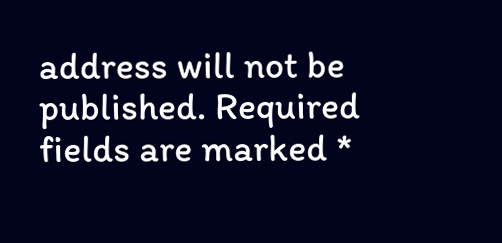address will not be published. Required fields are marked *